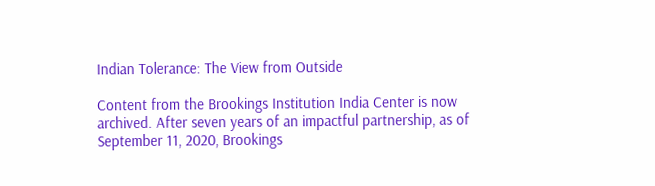Indian Tolerance: The View from Outside

Content from the Brookings Institution India Center is now archived. After seven years of an impactful partnership, as of September 11, 2020, Brookings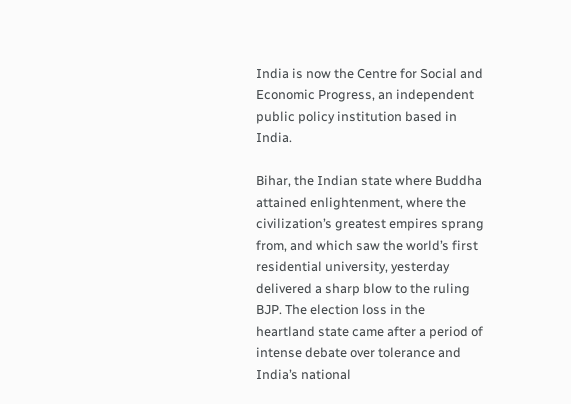India is now the Centre for Social and Economic Progress, an independent public policy institution based in India.

Bihar, the Indian state where Buddha attained enlightenment, where the civilization’s greatest empires sprang from, and which saw the world’s first residential university, yesterday delivered a sharp blow to the ruling BJP. The election loss in the heartland state came after a period of intense debate over tolerance and India’s national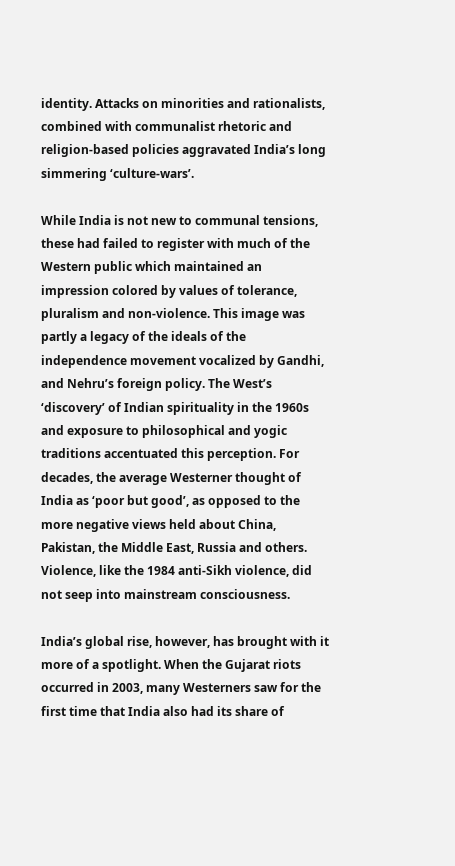identity. Attacks on minorities and rationalists, combined with communalist rhetoric and religion-based policies aggravated India’s long simmering ‘culture-wars’.

While India is not new to communal tensions, these had failed to register with much of the Western public which maintained an impression colored by values of tolerance, pluralism and non-violence. This image was partly a legacy of the ideals of the independence movement vocalized by Gandhi, and Nehru’s foreign policy. The West’s ‘discovery’ of Indian spirituality in the 1960s and exposure to philosophical and yogic traditions accentuated this perception. For decades, the average Westerner thought of India as ‘poor but good’, as opposed to the more negative views held about China, Pakistan, the Middle East, Russia and others. Violence, like the 1984 anti-Sikh violence, did not seep into mainstream consciousness.

India’s global rise, however, has brought with it more of a spotlight. When the Gujarat riots occurred in 2003, many Westerners saw for the first time that India also had its share of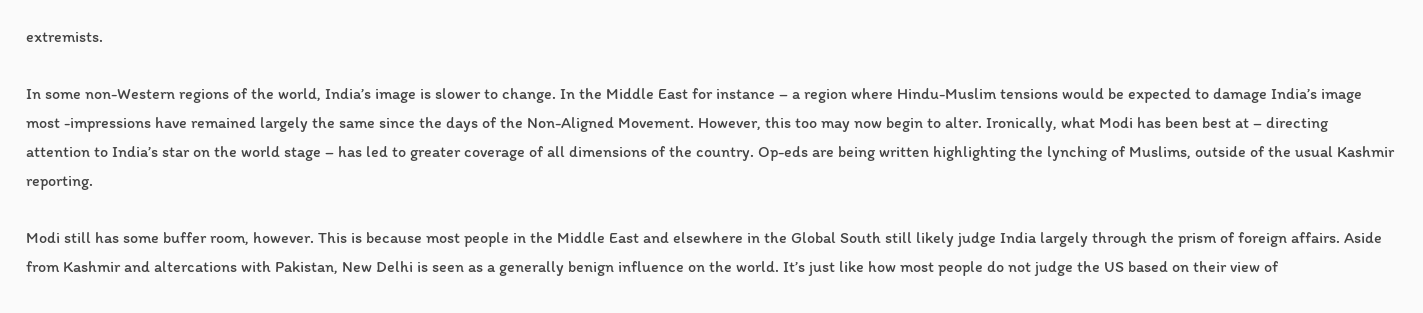extremists.

In some non-Western regions of the world, India’s image is slower to change. In the Middle East for instance – a region where Hindu-Muslim tensions would be expected to damage India’s image most -impressions have remained largely the same since the days of the Non-Aligned Movement. However, this too may now begin to alter. Ironically, what Modi has been best at – directing attention to India’s star on the world stage – has led to greater coverage of all dimensions of the country. Op-eds are being written highlighting the lynching of Muslims, outside of the usual Kashmir reporting.

Modi still has some buffer room, however. This is because most people in the Middle East and elsewhere in the Global South still likely judge India largely through the prism of foreign affairs. Aside from Kashmir and altercations with Pakistan, New Delhi is seen as a generally benign influence on the world. It’s just like how most people do not judge the US based on their view of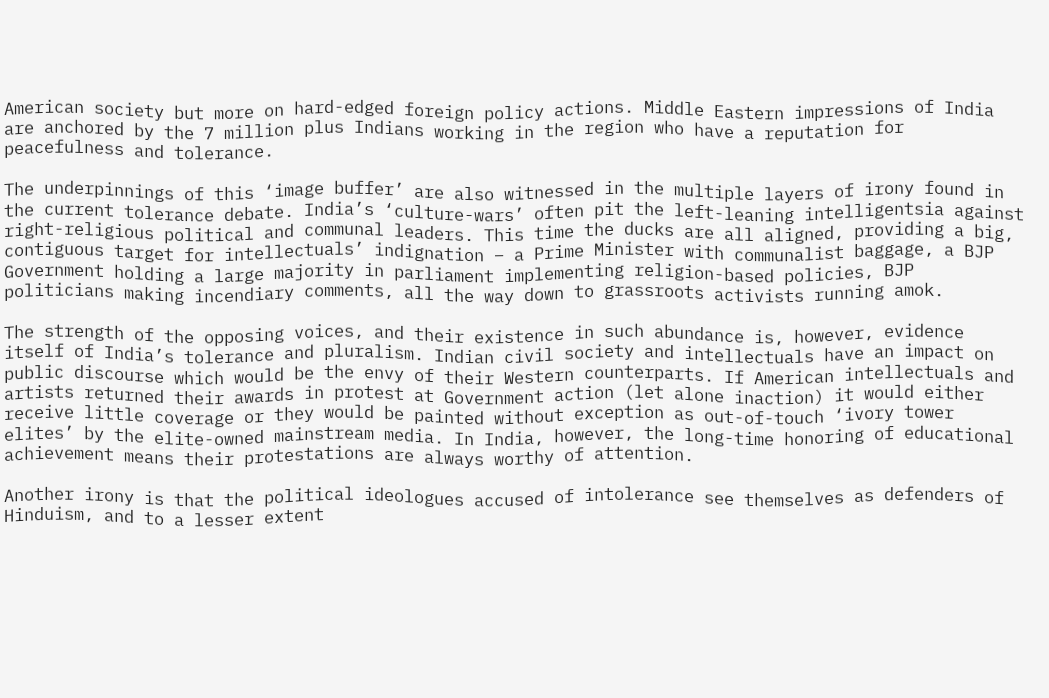American society but more on hard-edged foreign policy actions. Middle Eastern impressions of India are anchored by the 7 million plus Indians working in the region who have a reputation for peacefulness and tolerance.

The underpinnings of this ‘image buffer’ are also witnessed in the multiple layers of irony found in the current tolerance debate. India’s ‘culture-wars’ often pit the left-leaning intelligentsia against right-religious political and communal leaders. This time the ducks are all aligned, providing a big, contiguous target for intellectuals’ indignation – a Prime Minister with communalist baggage, a BJP Government holding a large majority in parliament implementing religion-based policies, BJP politicians making incendiary comments, all the way down to grassroots activists running amok.

The strength of the opposing voices, and their existence in such abundance is, however, evidence itself of India’s tolerance and pluralism. Indian civil society and intellectuals have an impact on public discourse which would be the envy of their Western counterparts. If American intellectuals and artists returned their awards in protest at Government action (let alone inaction) it would either receive little coverage or they would be painted without exception as out-of-touch ‘ivory tower elites’ by the elite-owned mainstream media. In India, however, the long-time honoring of educational achievement means their protestations are always worthy of attention.

Another irony is that the political ideologues accused of intolerance see themselves as defenders of Hinduism, and to a lesser extent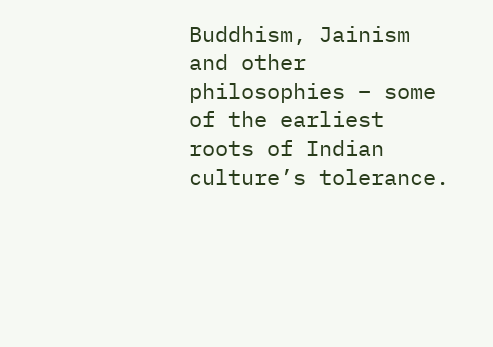Buddhism, Jainism and other philosophies – some of the earliest roots of Indian culture’s tolerance.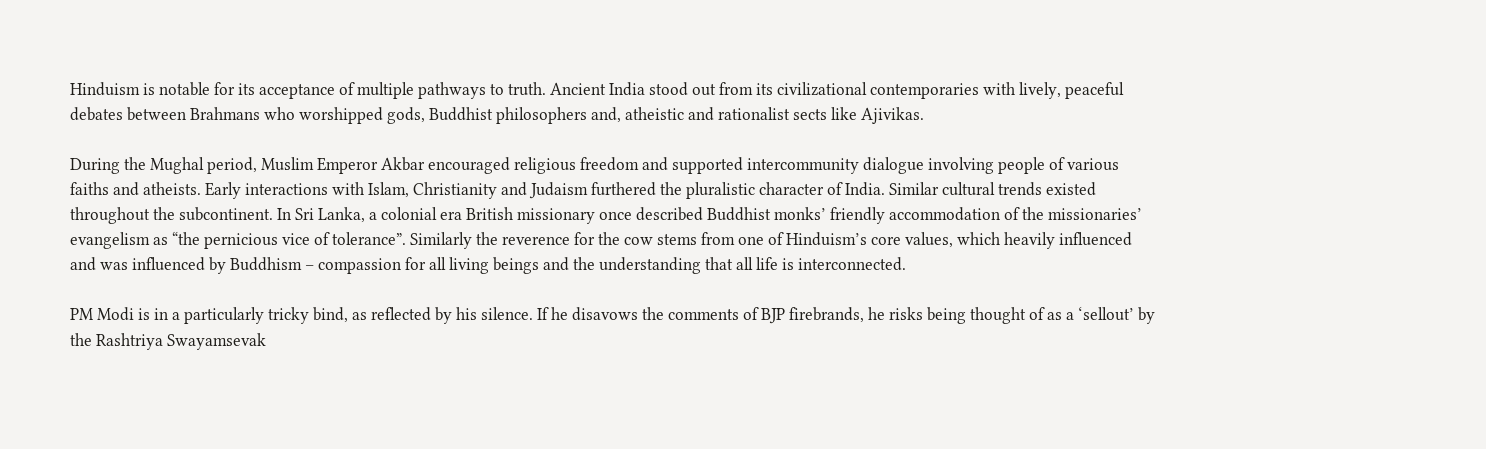Hinduism is notable for its acceptance of multiple pathways to truth. Ancient India stood out from its civilizational contemporaries with lively, peaceful debates between Brahmans who worshipped gods, Buddhist philosophers and, atheistic and rationalist sects like Ajivikas.

During the Mughal period, Muslim Emperor Akbar encouraged religious freedom and supported intercommunity dialogue involving people of various faiths and atheists. Early interactions with Islam, Christianity and Judaism furthered the pluralistic character of India. Similar cultural trends existed throughout the subcontinent. In Sri Lanka, a colonial era British missionary once described Buddhist monks’ friendly accommodation of the missionaries’ evangelism as “the pernicious vice of tolerance”. Similarly the reverence for the cow stems from one of Hinduism’s core values, which heavily influenced and was influenced by Buddhism – compassion for all living beings and the understanding that all life is interconnected.

PM Modi is in a particularly tricky bind, as reflected by his silence. If he disavows the comments of BJP firebrands, he risks being thought of as a ‘sellout’ by the Rashtriya Swayamsevak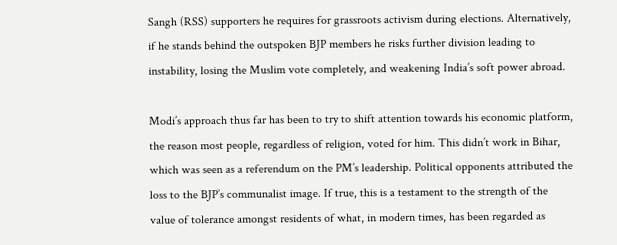Sangh (RSS) supporters he requires for grassroots activism during elections. Alternatively, if he stands behind the outspoken BJP members he risks further division leading to instability, losing the Muslim vote completely, and weakening India’s soft power abroad.

Modi’s approach thus far has been to try to shift attention towards his economic platform, the reason most people, regardless of religion, voted for him. This didn’t work in Bihar, which was seen as a referendum on the PM’s leadership. Political opponents attributed the loss to the BJP’s communalist image. If true, this is a testament to the strength of the value of tolerance amongst residents of what, in modern times, has been regarded as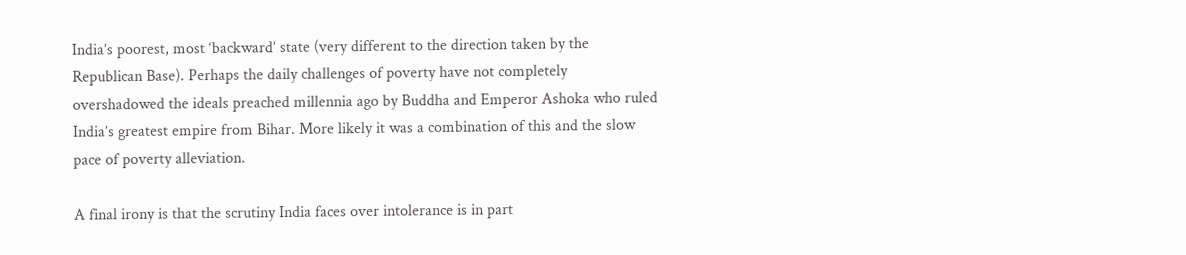India’s poorest, most ‘backward’ state (very different to the direction taken by the Republican Base). Perhaps the daily challenges of poverty have not completely overshadowed the ideals preached millennia ago by Buddha and Emperor Ashoka who ruled India’s greatest empire from Bihar. More likely it was a combination of this and the slow pace of poverty alleviation.

A final irony is that the scrutiny India faces over intolerance is in part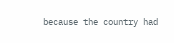because the country had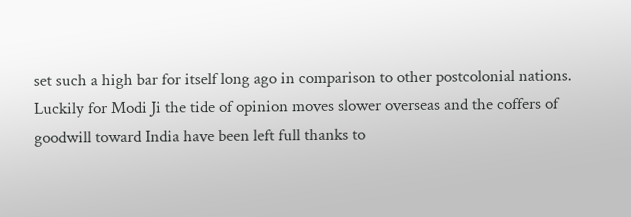set such a high bar for itself long ago in comparison to other postcolonial nations. Luckily for Modi Ji the tide of opinion moves slower overseas and the coffers of goodwill toward India have been left full thanks to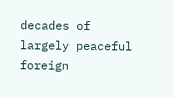decades of largely peaceful foreign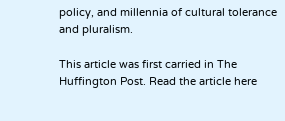policy, and millennia of cultural tolerance and pluralism.

This article was first carried in The Huffington Post. Read the article here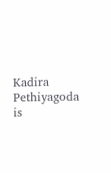Kadira Pethiyagoda is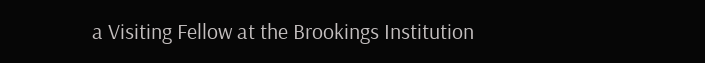a Visiting Fellow at the Brookings Institution